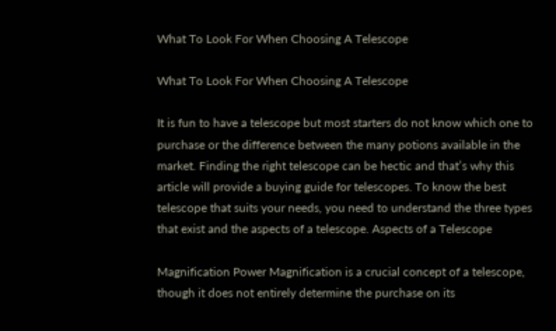What To Look For When Choosing A Telescope

What To Look For When Choosing A Telescope

It is fun to have a telescope but most starters do not know which one to purchase or the difference between the many potions available in the market. Finding the right telescope can be hectic and that’s why this article will provide a buying guide for telescopes. To know the best telescope that suits your needs, you need to understand the three types that exist and the aspects of a telescope. Aspects of a Telescope

Magnification Power Magnification is a crucial concept of a telescope, though it does not entirely determine the purchase on its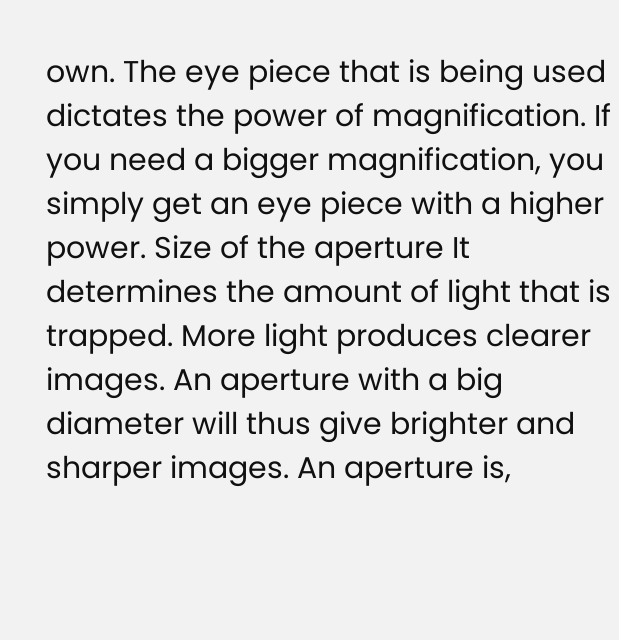own. The eye piece that is being used dictates the power of magnification. If you need a bigger magnification, you simply get an eye piece with a higher power. Size of the aperture It determines the amount of light that is trapped. More light produces clearer images. An aperture with a big diameter will thus give brighter and sharper images. An aperture is,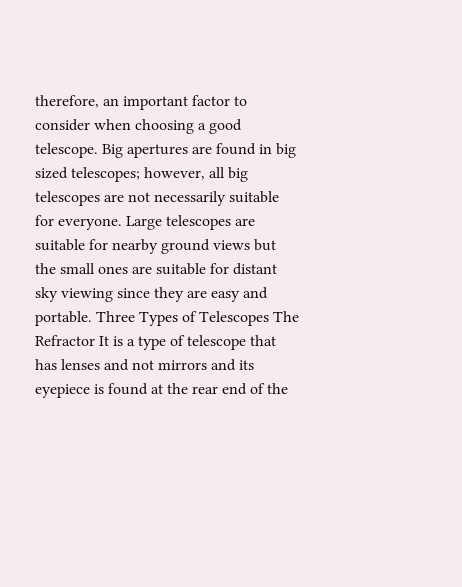therefore, an important factor to consider when choosing a good telescope. Big apertures are found in big sized telescopes; however, all big telescopes are not necessarily suitable for everyone. Large telescopes are suitable for nearby ground views but the small ones are suitable for distant sky viewing since they are easy and portable. Three Types of Telescopes The Refractor It is a type of telescope that has lenses and not mirrors and its eyepiece is found at the rear end of the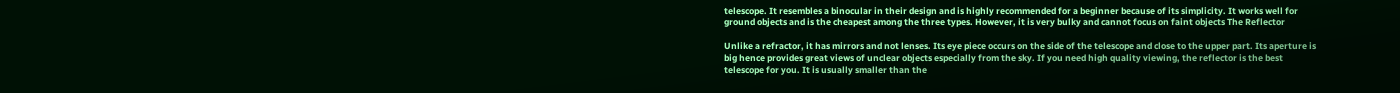telescope. It resembles a binocular in their design and is highly recommended for a beginner because of its simplicity. It works well for ground objects and is the cheapest among the three types. However, it is very bulky and cannot focus on faint objects The Reflector

Unlike a refractor, it has mirrors and not lenses. Its eye piece occurs on the side of the telescope and close to the upper part. Its aperture is big hence provides great views of unclear objects especially from the sky. If you need high quality viewing, the reflector is the best telescope for you. It is usually smaller than the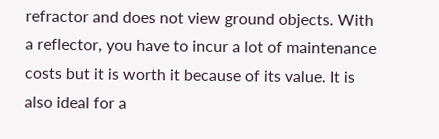refractor and does not view ground objects. With a reflector, you have to incur a lot of maintenance costs but it is worth it because of its value. It is also ideal for a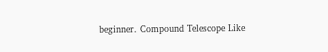beginner. Compound Telescope Like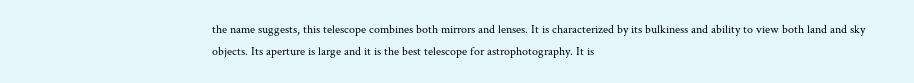the name suggests, this telescope combines both mirrors and lenses. It is characterized by its bulkiness and ability to view both land and sky objects. Its aperture is large and it is the best telescope for astrophotography. It is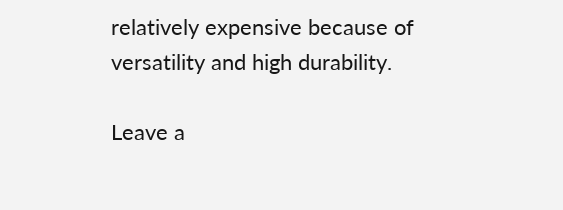relatively expensive because of versatility and high durability.

Leave a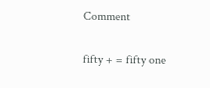Comment

fifty + = fifty one